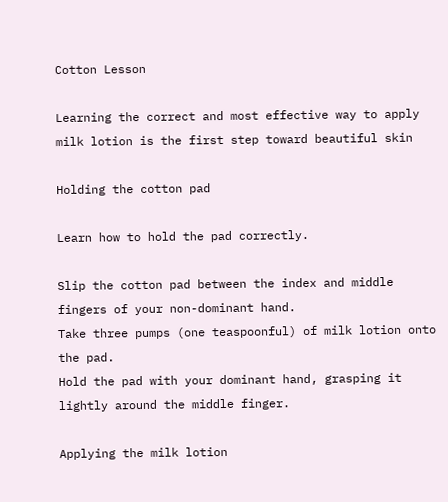Cotton Lesson

Learning the correct and most effective way to apply milk lotion is the first step toward beautiful skin

Holding the cotton pad

Learn how to hold the pad correctly.

Slip the cotton pad between the index and middle fingers of your non-dominant hand.
Take three pumps (one teaspoonful) of milk lotion onto the pad.
Hold the pad with your dominant hand, grasping it lightly around the middle finger.

Applying the milk lotion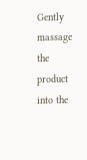Gently massage the product into the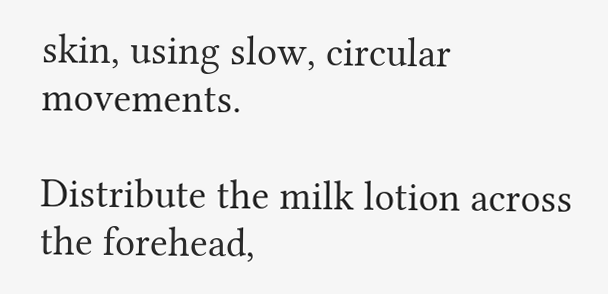skin, using slow, circular movements.

Distribute the milk lotion across the forehead,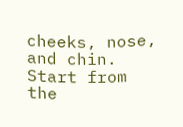cheeks, nose, and chin.
Start from the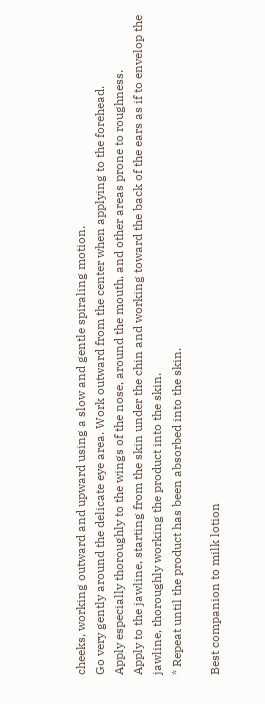cheeks, working outward and upward using a slow and gentle spiraling motion.
Go very gently around the delicate eye area. Work outward from the center when applying to the forehead.
Apply especially thoroughly to the wings of the nose, around the mouth, and other areas prone to roughness.
Apply to the jawline, starting from the skin under the chin and working toward the back of the ears as if to envelop the jawline, thoroughly working the product into the skin.
* Repeat until the product has been absorbed into the skin.

Best companion to milk lotion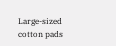Large-sized cotton pads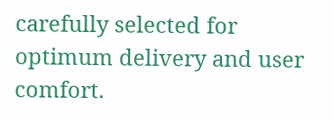carefully selected for optimum delivery and user comfort.